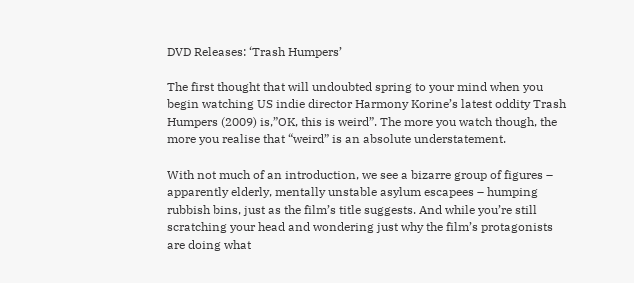DVD Releases: ‘Trash Humpers’

The first thought that will undoubted spring to your mind when you begin watching US indie director Harmony Korine’s latest oddity Trash Humpers (2009) is,”OK, this is weird”. The more you watch though, the more you realise that “weird” is an absolute understatement.

With not much of an introduction, we see a bizarre group of figures – apparently elderly, mentally unstable asylum escapees – humping rubbish bins, just as the film’s title suggests. And while you’re still scratching your head and wondering just why the film’s protagonists are doing what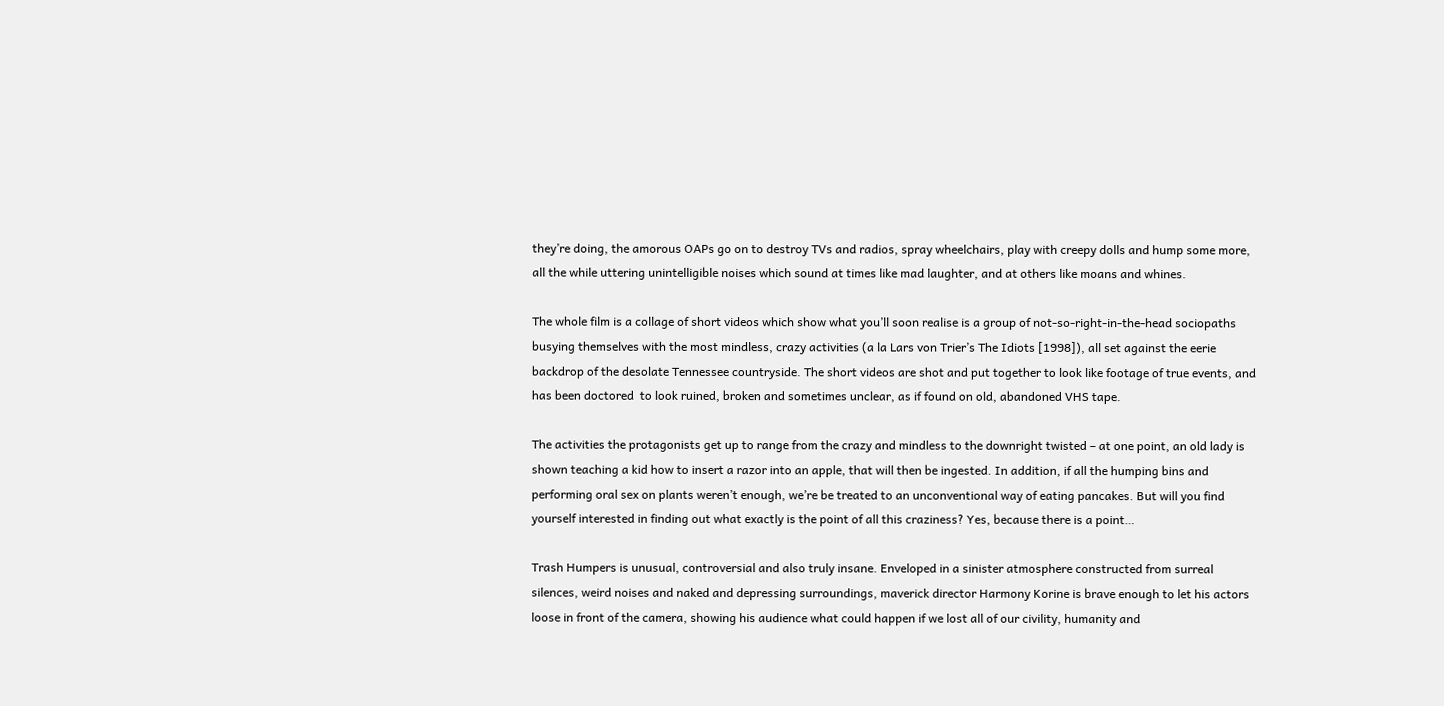they’re doing, the amorous OAPs go on to destroy TVs and radios, spray wheelchairs, play with creepy dolls and hump some more, all the while uttering unintelligible noises which sound at times like mad laughter, and at others like moans and whines.

The whole film is a collage of short videos which show what you’ll soon realise is a group of not-so-right-in-the-head sociopaths busying themselves with the most mindless, crazy activities (a la Lars von Trier’s The Idiots [1998]), all set against the eerie backdrop of the desolate Tennessee countryside. The short videos are shot and put together to look like footage of true events, and has been doctored  to look ruined, broken and sometimes unclear, as if found on old, abandoned VHS tape.

The activities the protagonists get up to range from the crazy and mindless to the downright twisted – at one point, an old lady is shown teaching a kid how to insert a razor into an apple, that will then be ingested. In addition, if all the humping bins and performing oral sex on plants weren’t enough, we’re be treated to an unconventional way of eating pancakes. But will you find yourself interested in finding out what exactly is the point of all this craziness? Yes, because there is a point…

Trash Humpers is unusual, controversial and also truly insane. Enveloped in a sinister atmosphere constructed from surreal silences, weird noises and naked and depressing surroundings, maverick director Harmony Korine is brave enough to let his actors loose in front of the camera, showing his audience what could happen if we lost all of our civility, humanity and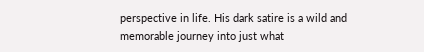perspective in life. His dark satire is a wild and memorable journey into just what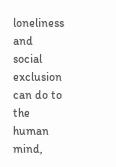loneliness and social exclusion can do to the human mind,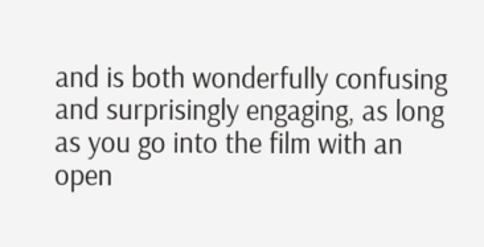and is both wonderfully confusing and surprisingly engaging, as long as you go into the film with an open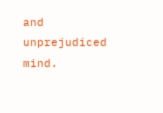and unprejudiced mind.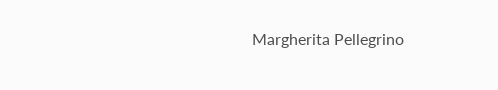Margherita Pellegrino